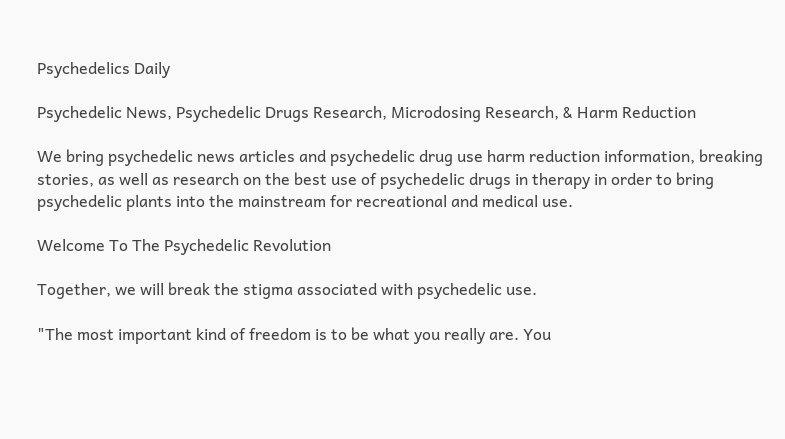Psychedelics Daily

Psychedelic News, Psychedelic Drugs Research, Microdosing Research, & Harm Reduction

We bring psychedelic news articles and psychedelic drug use harm reduction information, breaking stories, as well as research on the best use of psychedelic drugs in therapy in order to bring psychedelic plants into the mainstream for recreational and medical use.

Welcome To The Psychedelic Revolution

Together, we will break the stigma associated with psychedelic use.

"The most important kind of freedom is to be what you really are. You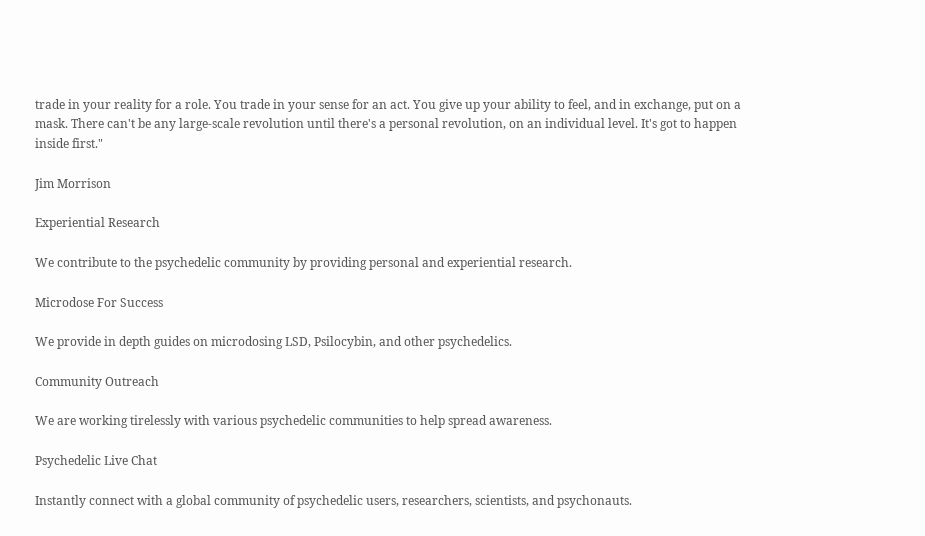trade in your reality for a role. You trade in your sense for an act. You give up your ability to feel, and in exchange, put on a mask. There can't be any large-scale revolution until there's a personal revolution, on an individual level. It's got to happen inside first."

Jim Morrison

Experiential Research

We contribute to the psychedelic community by providing personal and experiential research.

Microdose For Success

We provide in depth guides on microdosing LSD, Psilocybin, and other psychedelics.

Community Outreach

We are working tirelessly with various psychedelic communities to help spread awareness.

Psychedelic Live Chat

Instantly connect with a global community of psychedelic users, researchers, scientists, and psychonauts.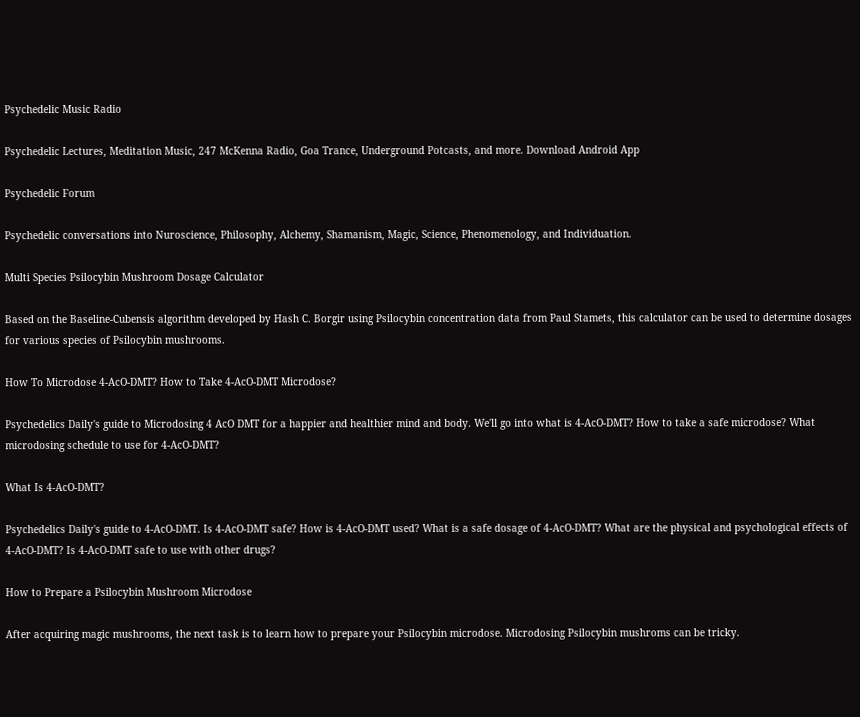Psychedelic Music Radio

Psychedelic Lectures, Meditation Music, 247 McKenna Radio, Goa Trance, Underground Potcasts, and more. Download Android App

Psychedelic Forum

Psychedelic conversations into Nuroscience, Philosophy, Alchemy, Shamanism, Magic, Science, Phenomenology, and Individuation.

Multi Species Psilocybin Mushroom Dosage Calculator

Based on the Baseline-Cubensis algorithm developed by Hash C. Borgir using Psilocybin concentration data from Paul Stamets, this calculator can be used to determine dosages for various species of Psilocybin mushrooms.

How To Microdose 4-AcO-DMT? How to Take 4-AcO-DMT Microdose?

Psychedelics Daily's guide to Microdosing 4 AcO DMT for a happier and healthier mind and body. We'll go into what is 4-AcO-DMT? How to take a safe microdose? What microdosing schedule to use for 4-AcO-DMT?

What Is 4-AcO-DMT?

Psychedelics Daily's guide to 4-AcO-DMT. Is 4-AcO-DMT safe? How is 4-AcO-DMT used? What is a safe dosage of 4-AcO-DMT? What are the physical and psychological effects of 4-AcO-DMT? Is 4-AcO-DMT safe to use with other drugs?

How to Prepare a Psilocybin Mushroom Microdose

After acquiring magic mushrooms, the next task is to learn how to prepare your Psilocybin microdose. Microdosing Psilocybin mushroms can be tricky.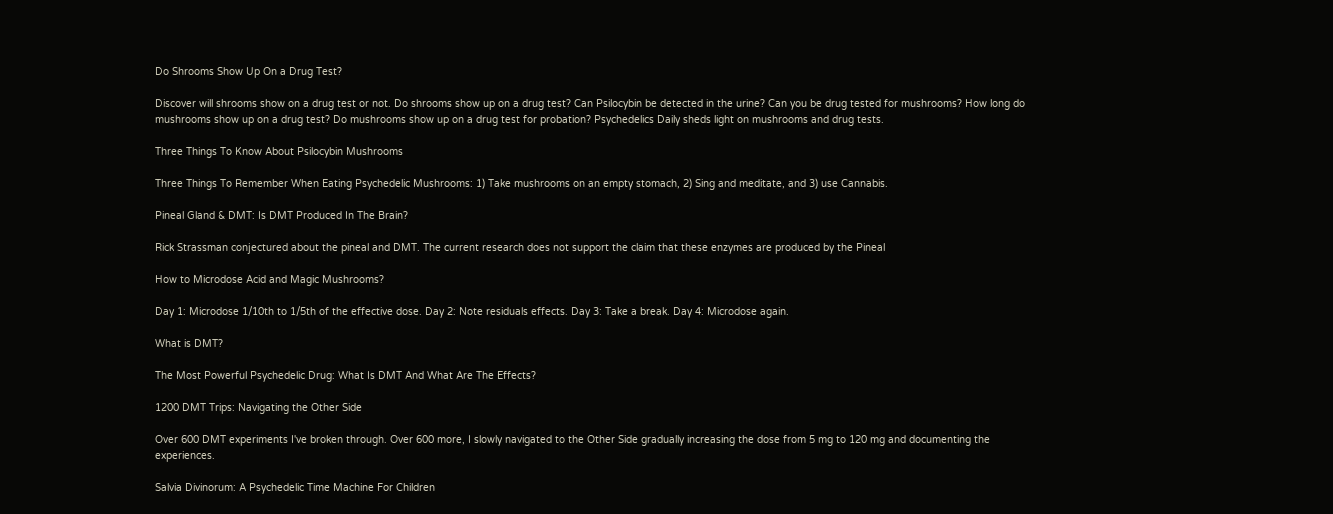Do Shrooms Show Up On a Drug Test?

Discover will shrooms show on a drug test or not. Do shrooms show up on a drug test? Can Psilocybin be detected in the urine? Can you be drug tested for mushrooms? How long do mushrooms show up on a drug test? Do mushrooms show up on a drug test for probation? Psychedelics Daily sheds light on mushrooms and drug tests.

Three Things To Know About Psilocybin Mushrooms

Three Things To Remember When Eating Psychedelic Mushrooms: 1) Take mushrooms on an empty stomach, 2) Sing and meditate, and 3) use Cannabis.

Pineal Gland & DMT: Is DMT Produced In The Brain?

Rick Strassman conjectured about the pineal and DMT. The current research does not support the claim that these enzymes are produced by the Pineal

How to Microdose Acid and Magic Mushrooms?

Day 1: Microdose 1/10th to 1/5th of the effective dose. Day 2: Note residuals effects. Day 3: Take a break. Day 4: Microdose again.

What is DMT?

The Most Powerful Psychedelic Drug: What Is DMT And What Are The Effects?

1200 DMT Trips: Navigating the Other Side

Over 600 DMT experiments I've broken through. Over 600 more, I slowly navigated to the Other Side gradually increasing the dose from 5 mg to 120 mg and documenting the experiences.

Salvia Divinorum: A Psychedelic Time Machine For Children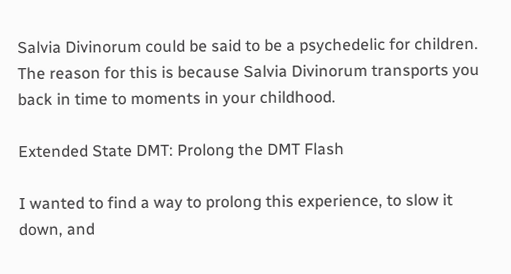Salvia Divinorum could be said to be a psychedelic for children. The reason for this is because Salvia Divinorum transports you back in time to moments in your childhood.

Extended State DMT: Prolong the DMT Flash

I wanted to find a way to prolong this experience, to slow it down, and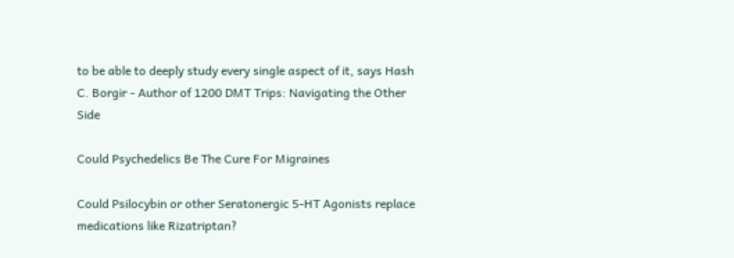to be able to deeply study every single aspect of it, says Hash C. Borgir - Author of 1200 DMT Trips: Navigating the Other Side

Could Psychedelics Be The Cure For Migraines

Could Psilocybin or other Seratonergic 5-HT Agonists replace medications like Rizatriptan?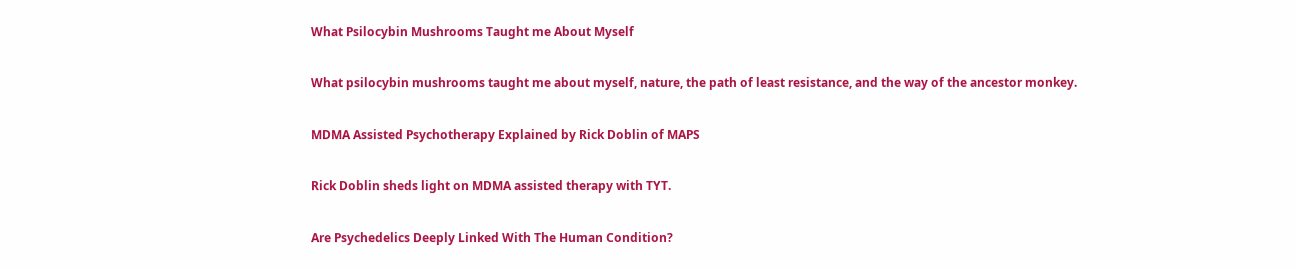What Psilocybin Mushrooms Taught me About Myself

What psilocybin mushrooms taught me about myself, nature, the path of least resistance, and the way of the ancestor monkey.

MDMA Assisted Psychotherapy Explained by Rick Doblin of MAPS

Rick Doblin sheds light on MDMA assisted therapy with TYT.

Are Psychedelics Deeply Linked With The Human Condition?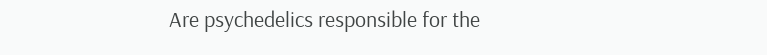Are psychedelics responsible for the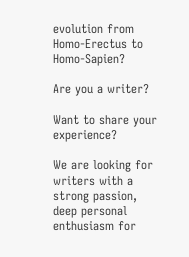evolution from Homo-Erectus to Homo-Sapien?

Are you a writer?

Want to share your experience?

We are looking for writers with a strong passion, deep personal enthusiasm for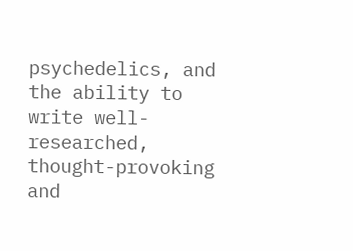psychedelics, and the ability to write well-researched, thought-provoking and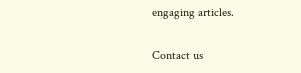engaging articles.

Contact us